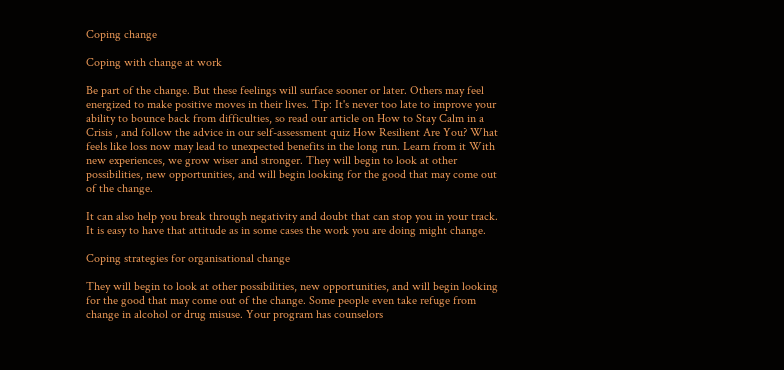Coping change

Coping with change at work

Be part of the change. But these feelings will surface sooner or later. Others may feel energized to make positive moves in their lives. Tip: It's never too late to improve your ability to bounce back from difficulties, so read our article on How to Stay Calm in a Crisis , and follow the advice in our self-assessment quiz How Resilient Are You? What feels like loss now may lead to unexpected benefits in the long run. Learn from it With new experiences, we grow wiser and stronger. They will begin to look at other possibilities, new opportunities, and will begin looking for the good that may come out of the change.

It can also help you break through negativity and doubt that can stop you in your track. It is easy to have that attitude as in some cases the work you are doing might change.

Coping strategies for organisational change

They will begin to look at other possibilities, new opportunities, and will begin looking for the good that may come out of the change. Some people even take refuge from change in alcohol or drug misuse. Your program has counselors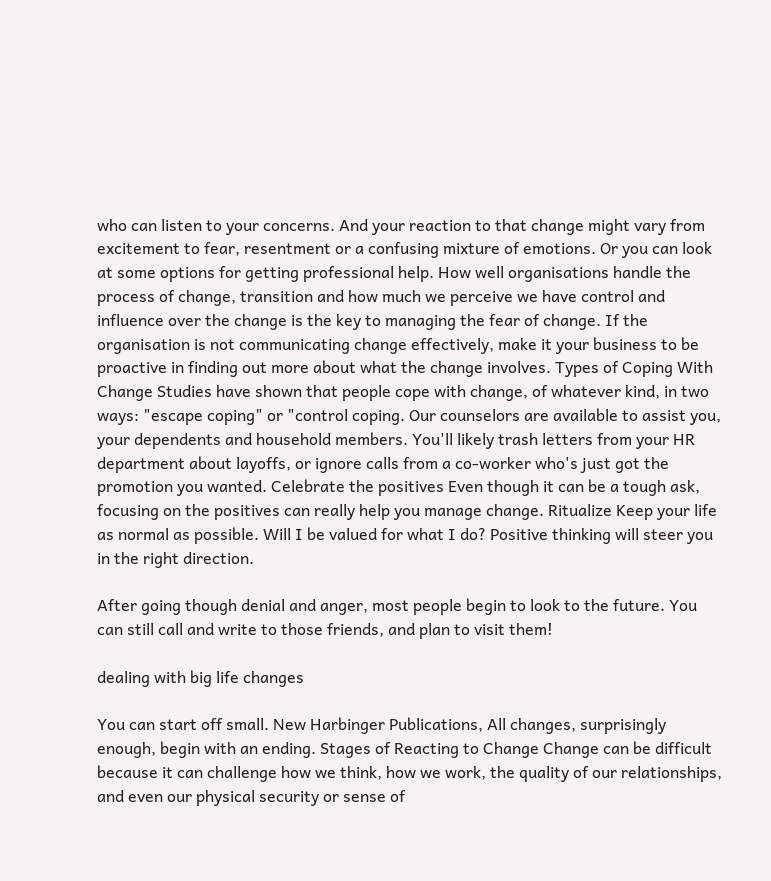who can listen to your concerns. And your reaction to that change might vary from excitement to fear, resentment or a confusing mixture of emotions. Or you can look at some options for getting professional help. How well organisations handle the process of change, transition and how much we perceive we have control and influence over the change is the key to managing the fear of change. If the organisation is not communicating change effectively, make it your business to be proactive in finding out more about what the change involves. Types of Coping With Change Studies have shown that people cope with change, of whatever kind, in two ways: "escape coping" or "control coping. Our counselors are available to assist you, your dependents and household members. You'll likely trash letters from your HR department about layoffs, or ignore calls from a co-worker who's just got the promotion you wanted. Celebrate the positives Even though it can be a tough ask, focusing on the positives can really help you manage change. Ritualize Keep your life as normal as possible. Will I be valued for what I do? Positive thinking will steer you in the right direction.

After going though denial and anger, most people begin to look to the future. You can still call and write to those friends, and plan to visit them!

dealing with big life changes

You can start off small. New Harbinger Publications, All changes, surprisingly enough, begin with an ending. Stages of Reacting to Change Change can be difficult because it can challenge how we think, how we work, the quality of our relationships, and even our physical security or sense of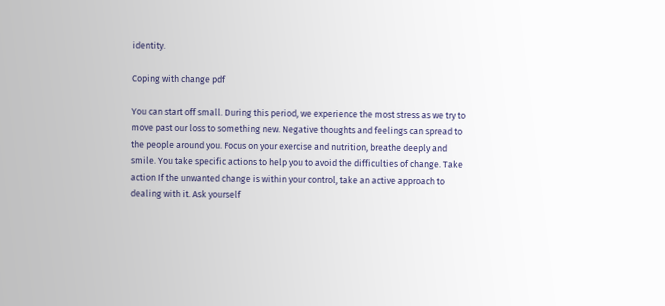identity.

Coping with change pdf

You can start off small. During this period, we experience the most stress as we try to move past our loss to something new. Negative thoughts and feelings can spread to the people around you. Focus on your exercise and nutrition, breathe deeply and smile. You take specific actions to help you to avoid the difficulties of change. Take action If the unwanted change is within your control, take an active approach to dealing with it. Ask yourself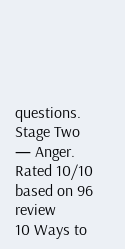questions. Stage Two — Anger.
Rated 10/10 based on 96 review
10 Ways to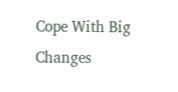Cope With Big Changes